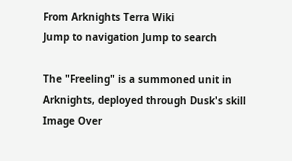From Arknights Terra Wiki
Jump to navigation Jump to search

The "Freeling" is a summoned unit in Arknights, deployed through Dusk's skill Image Over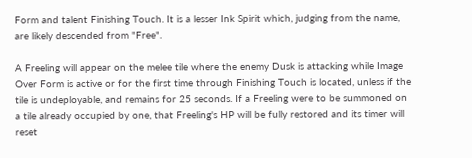Form and talent Finishing Touch. It is a lesser Ink Spirit which, judging from the name, are likely descended from "Free".

A Freeling will appear on the melee tile where the enemy Dusk is attacking while Image Over Form is active or for the first time through Finishing Touch is located, unless if the tile is undeployable, and remains for 25 seconds. If a Freeling were to be summoned on a tile already occupied by one, that Freeling's HP will be fully restored and its timer will reset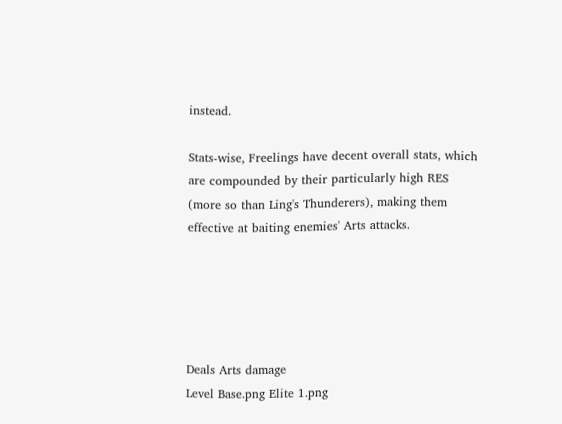instead.

Stats-wise, Freelings have decent overall stats, which are compounded by their particularly high RES (more so than Ling's Thunderers), making them effective at baiting enemies' Arts attacks.





Deals Arts damage
Level Base.png Elite 1.png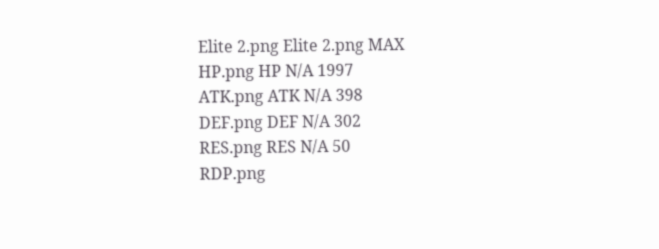Elite 2.png Elite 2.png MAX
HP.png HP N/A 1997
ATK.png ATK N/A 398
DEF.png DEF N/A 302
RES.png RES N/A 50
RDP.png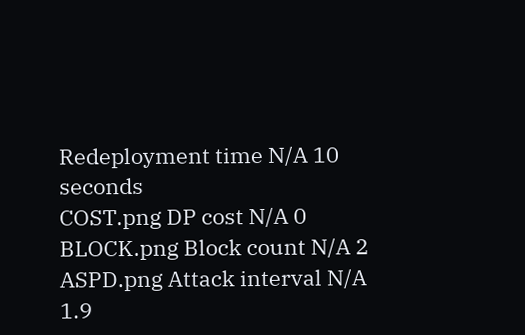Redeployment time N/A 10 seconds
COST.png DP cost N/A 0
BLOCK.png Block count N/A 2
ASPD.png Attack interval N/A 1.9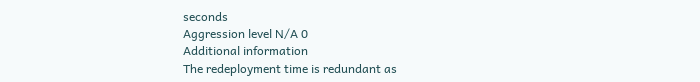seconds
Aggression level N/A 0
Additional information
The redeployment time is redundant as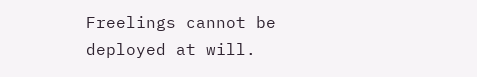Freelings cannot be deployed at will.